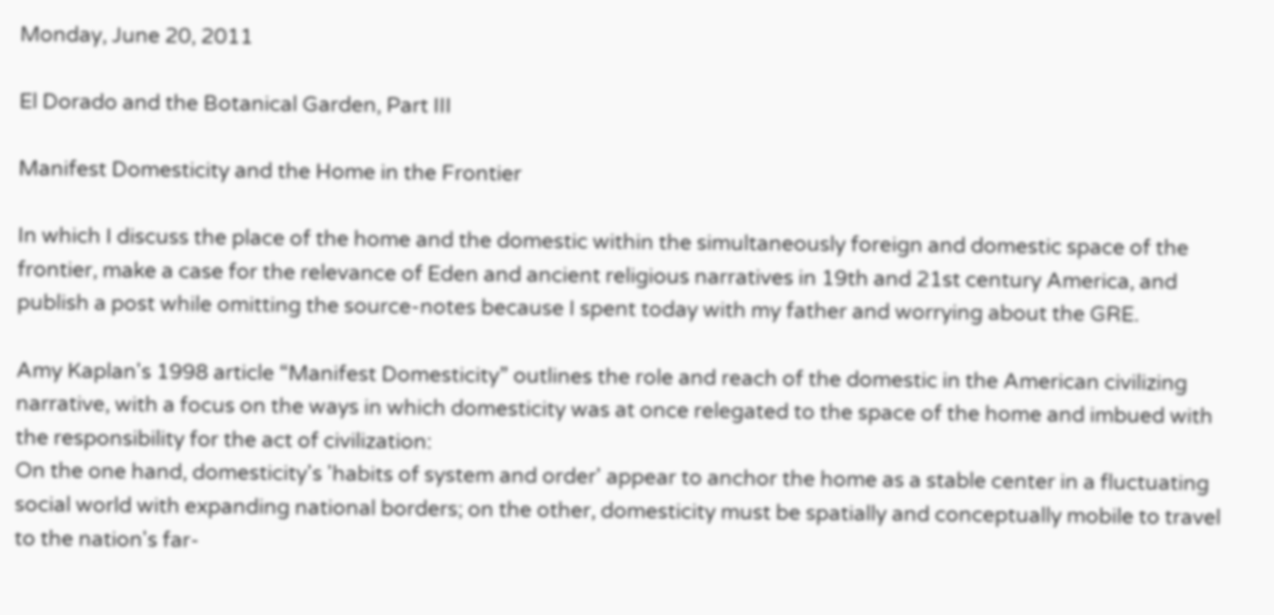Monday, June 20, 2011

El Dorado and the Botanical Garden, Part III

Manifest Domesticity and the Home in the Frontier

In which I discuss the place of the home and the domestic within the simultaneously foreign and domestic space of the frontier, make a case for the relevance of Eden and ancient religious narratives in 19th and 21st century America, and publish a post while omitting the source-notes because I spent today with my father and worrying about the GRE.

Amy Kaplan's 1998 article “Manifest Domesticity” outlines the role and reach of the domestic in the American civilizing narrative, with a focus on the ways in which domesticity was at once relegated to the space of the home and imbued with the responsibility for the act of civilization:
On the one hand, domesticity's 'habits of system and order' appear to anchor the home as a stable center in a fluctuating social world with expanding national borders; on the other, domesticity must be spatially and conceptually mobile to travel to the nation's far-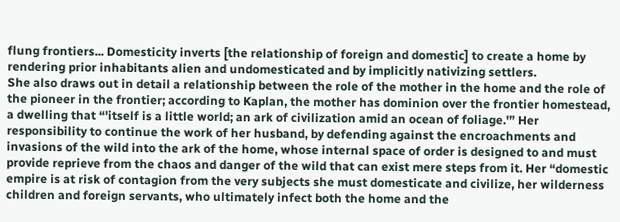flung frontiers... Domesticity inverts [the relationship of foreign and domestic] to create a home by rendering prior inhabitants alien and undomesticated and by implicitly nativizing settlers.
She also draws out in detail a relationship between the role of the mother in the home and the role of the pioneer in the frontier; according to Kaplan, the mother has dominion over the frontier homestead, a dwelling that “'itself is a little world; an ark of civilization amid an ocean of foliage.'” Her responsibility to continue the work of her husband, by defending against the encroachments and invasions of the wild into the ark of the home, whose internal space of order is designed to and must provide reprieve from the chaos and danger of the wild that can exist mere steps from it. Her “domestic empire is at risk of contagion from the very subjects she must domesticate and civilize, her wilderness children and foreign servants, who ultimately infect both the home and the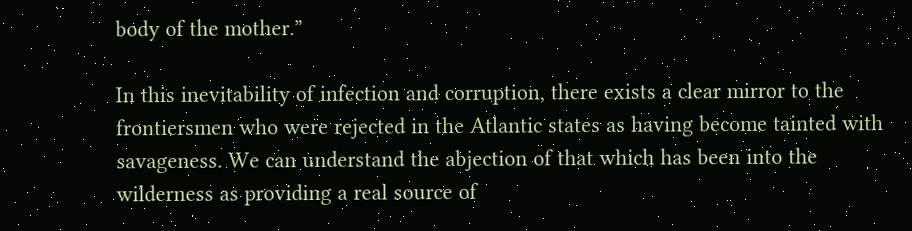body of the mother.”

In this inevitability of infection and corruption, there exists a clear mirror to the frontiersmen who were rejected in the Atlantic states as having become tainted with savageness. We can understand the abjection of that which has been into the wilderness as providing a real source of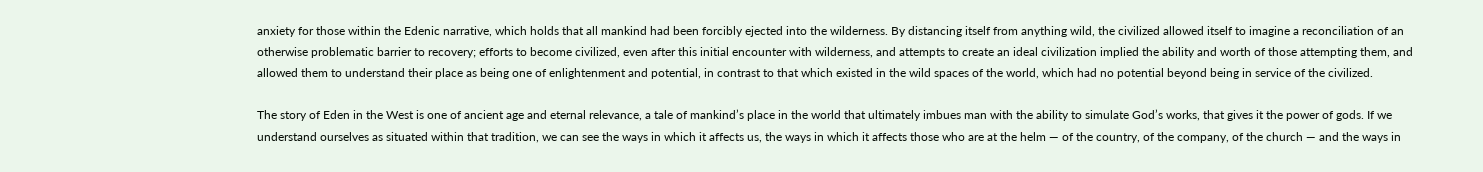anxiety for those within the Edenic narrative, which holds that all mankind had been forcibly ejected into the wilderness. By distancing itself from anything wild, the civilized allowed itself to imagine a reconciliation of an otherwise problematic barrier to recovery; efforts to become civilized, even after this initial encounter with wilderness, and attempts to create an ideal civilization implied the ability and worth of those attempting them, and allowed them to understand their place as being one of enlightenment and potential, in contrast to that which existed in the wild spaces of the world, which had no potential beyond being in service of the civilized.

The story of Eden in the West is one of ancient age and eternal relevance, a tale of mankind’s place in the world that ultimately imbues man with the ability to simulate God’s works, that gives it the power of gods. If we understand ourselves as situated within that tradition, we can see the ways in which it affects us, the ways in which it affects those who are at the helm — of the country, of the company, of the church — and the ways in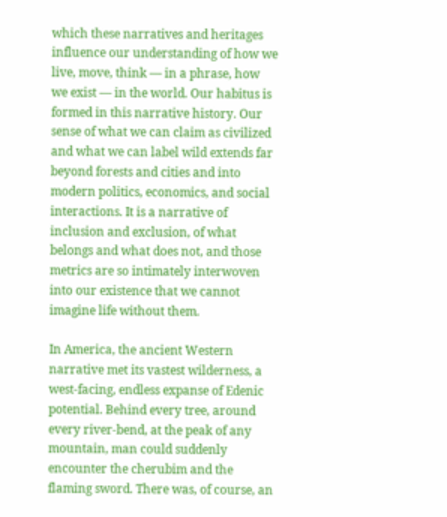which these narratives and heritages influence our understanding of how we live, move, think — in a phrase, how we exist — in the world. Our habitus is formed in this narrative history. Our sense of what we can claim as civilized and what we can label wild extends far beyond forests and cities and into modern politics, economics, and social interactions. It is a narrative of inclusion and exclusion, of what belongs and what does not, and those metrics are so intimately interwoven into our existence that we cannot imagine life without them.

In America, the ancient Western narrative met its vastest wilderness, a west-facing, endless expanse of Edenic potential. Behind every tree, around every river-bend, at the peak of any mountain, man could suddenly encounter the cherubim and the flaming sword. There was, of course, an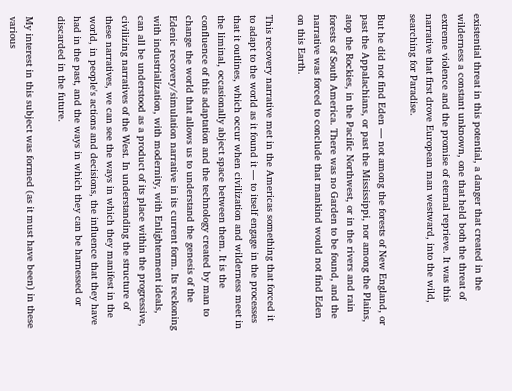existential threat in this potential, a danger that created in the wilderness a constant unknown, one that held both the threat of extreme violence and the promise of eternal reprieve. It was this narrative that first drove European man westward, into the wild, searching for Paradise.

But he did not find Eden — not among the forests of New England, or past the Appalachians, or past the Mississippi, nor among the Plains, atop the Rockies, in the Pacific Northwest, or in the rivers and rain forests of South America. There was no Garden to be found, and the narrative was forced to conclude that mankind would not find Eden on this Earth.

This recovery narrative met in the Americas something that forced it to adapt to the world as it found it — to itself engage in the processes that it outlines, which occur when civilization and wilderness meet in the liminal, occasionally abject space between them. It is the confluence of this adaptation and the technology created by man to change the world that allows us to understand the genesis of the Edenic recovery/simulation narrative in its current form. Its reckoning with industrialization, with modernity, with Enlightenment ideals, can all be understood as a product of its place within the progressive, civilizing narratives of the West. In understanding the structure of these narratives, we can see the ways in which they manifest in the world, in people's actions and decisions, the influence that they have had in the past, and the ways in which they can be harnessed or discarded in the future.

My interest in this subject was formed (as it must have been) in these various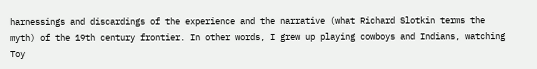harnessings and discardings of the experience and the narrative (what Richard Slotkin terms the myth) of the 19th century frontier. In other words, I grew up playing cowboys and Indians, watching Toy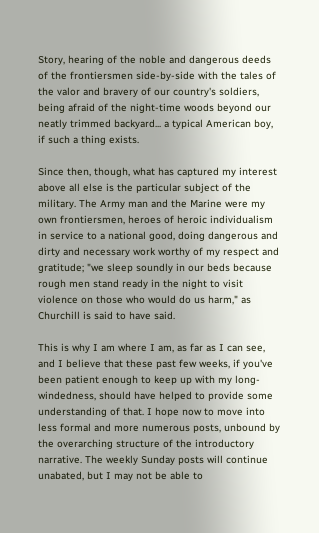Story, hearing of the noble and dangerous deeds of the frontiersmen side-by-side with the tales of the valor and bravery of our country's soldiers, being afraid of the night-time woods beyond our neatly trimmed backyard... a typical American boy, if such a thing exists.

Since then, though, what has captured my interest above all else is the particular subject of the military. The Army man and the Marine were my own frontiersmen, heroes of heroic individualism in service to a national good, doing dangerous and dirty and necessary work worthy of my respect and gratitude; "we sleep soundly in our beds because rough men stand ready in the night to visit violence on those who would do us harm," as Churchill is said to have said.

This is why I am where I am, as far as I can see, and I believe that these past few weeks, if you've been patient enough to keep up with my long-windedness, should have helped to provide some understanding of that. I hope now to move into less formal and more numerous posts, unbound by the overarching structure of the introductory narrative. The weekly Sunday posts will continue unabated, but I may not be able to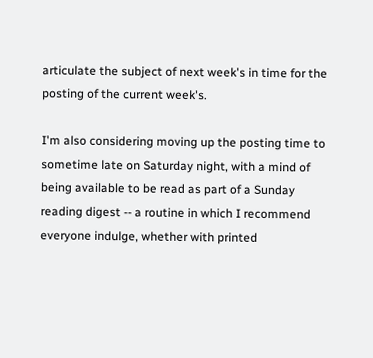articulate the subject of next week's in time for the posting of the current week's.

I'm also considering moving up the posting time to sometime late on Saturday night, with a mind of being available to be read as part of a Sunday reading digest -- a routine in which I recommend everyone indulge, whether with printed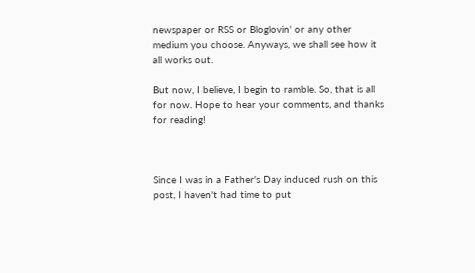newspaper or RSS or Bloglovin' or any other medium you choose. Anyways, we shall see how it all works out.

But now, I believe, I begin to ramble. So, that is all for now. Hope to hear your comments, and thanks for reading!



Since I was in a Father's Day induced rush on this post, I haven't had time to put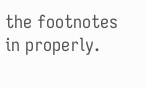the footnotes in properly.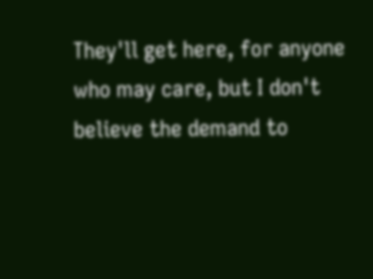They'll get here, for anyone who may care, but I don't believe the demand to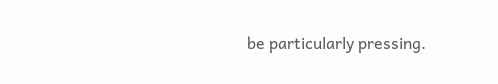be particularly pressing.